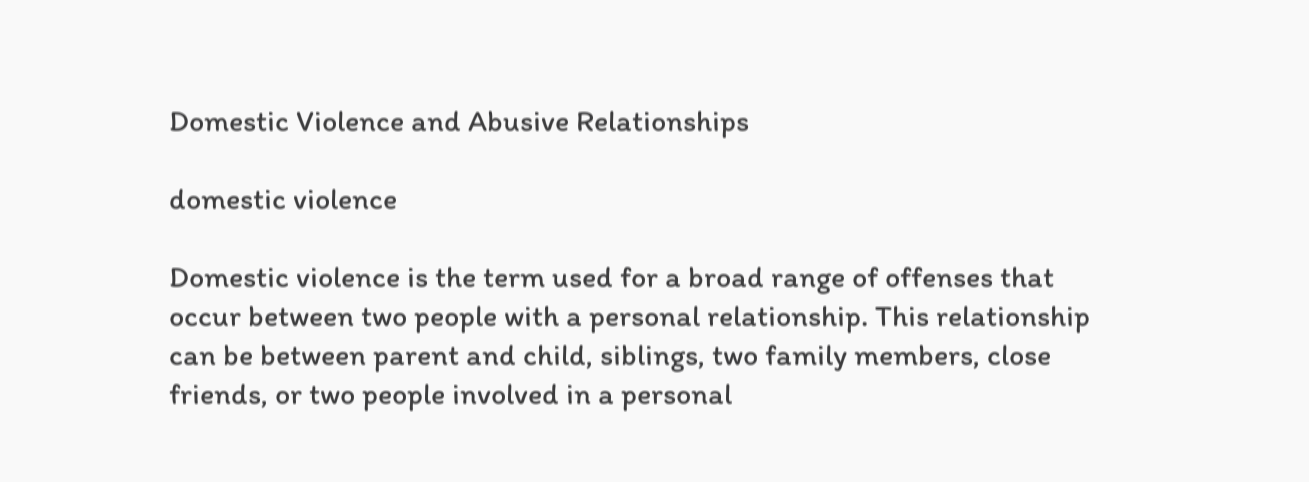Domestic Violence and Abusive Relationships

domestic violence

Domestic violence is the term used for a broad range of offenses that occur between two people with a personal relationship. This relationship can be between parent and child, siblings, two family members, close friends, or two people involved in a personal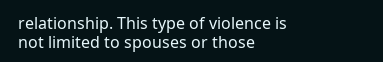relationship. This type of violence is not limited to spouses or those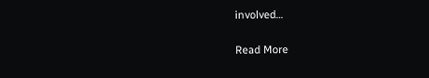involved…

Read More